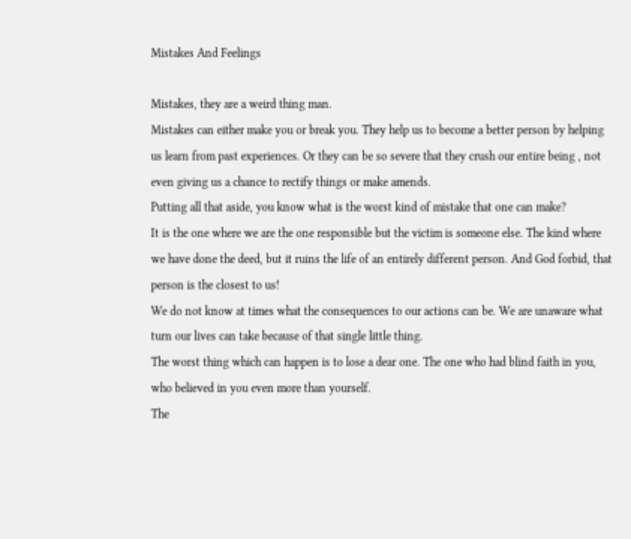Mistakes And Feelings

Mistakes, they are a weird thing man.
Mistakes can either make you or break you. They help us to become a better person by helping us learn from past experiences. Or they can be so severe that they crush our entire being , not even giving us a chance to rectify things or make amends.
Putting all that aside, you know what is the worst kind of mistake that one can make?
It is the one where we are the one responsible but the victim is someone else. The kind where we have done the deed, but it ruins the life of an entirely different person. And God forbid, that person is the closest to us!
We do not know at times what the consequences to our actions can be. We are unaware what turn our lives can take because of that single little thing.
The worst thing which can happen is to lose a dear one. The one who had blind faith in you, who believed in you even more than yourself.
The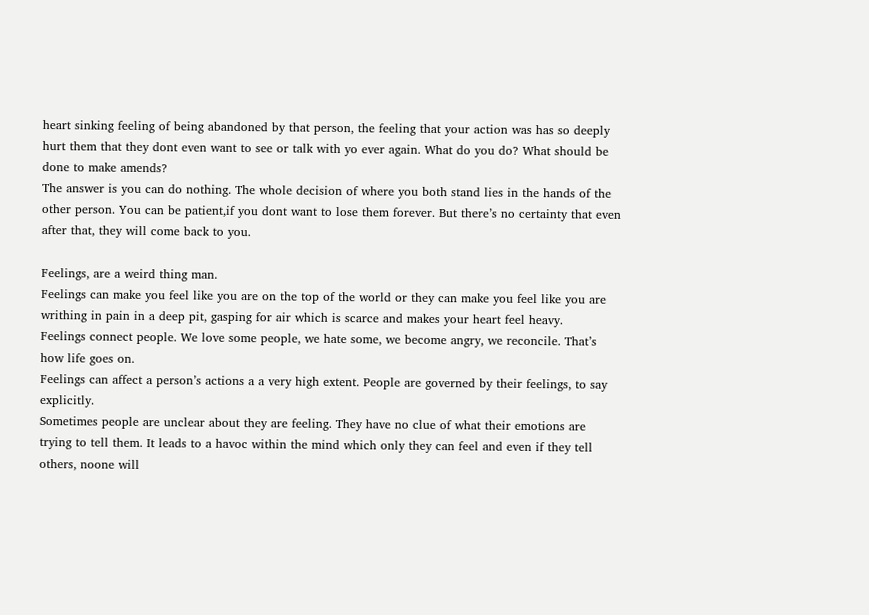heart sinking feeling of being abandoned by that person, the feeling that your action was has so deeply hurt them that they dont even want to see or talk with yo ever again. What do you do? What should be done to make amends?
The answer is you can do nothing. The whole decision of where you both stand lies in the hands of the other person. You can be patient,if you dont want to lose them forever. But there’s no certainty that even after that, they will come back to you.

Feelings, are a weird thing man.
Feelings can make you feel like you are on the top of the world or they can make you feel like you are writhing in pain in a deep pit, gasping for air which is scarce and makes your heart feel heavy.
Feelings connect people. We love some people, we hate some, we become angry, we reconcile. That’s how life goes on.
Feelings can affect a person’s actions a a very high extent. People are governed by their feelings, to say explicitly.
Sometimes people are unclear about they are feeling. They have no clue of what their emotions are trying to tell them. It leads to a havoc within the mind which only they can feel and even if they tell others, noone will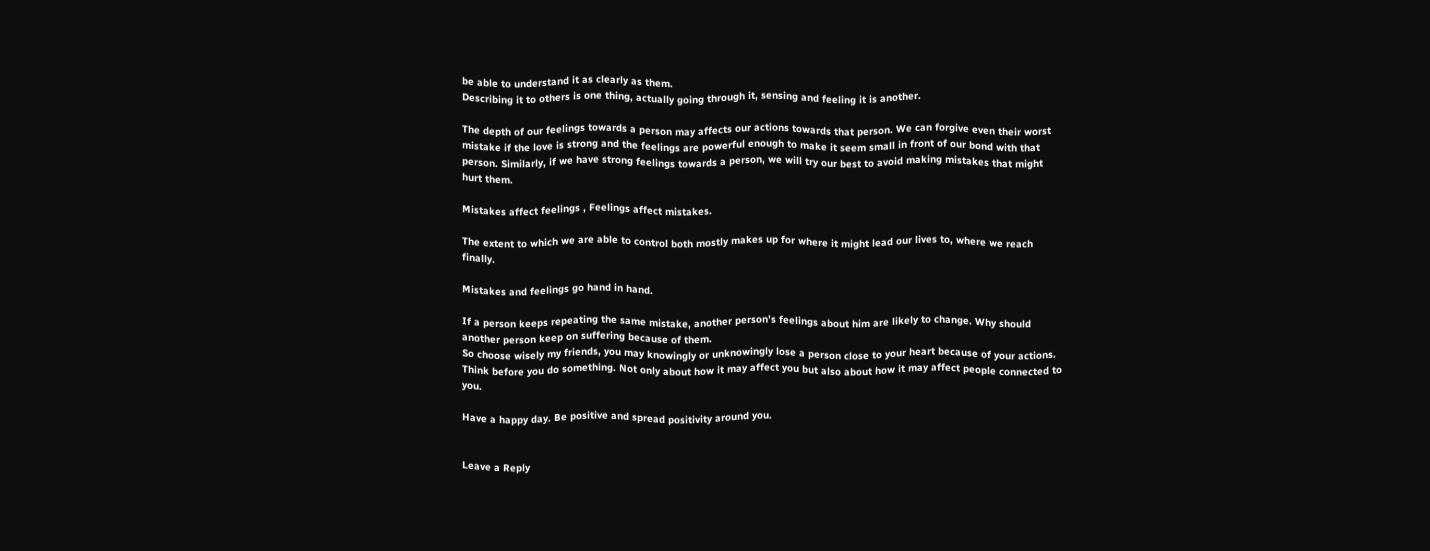be able to understand it as clearly as them.
Describing it to others is one thing, actually going through it, sensing and feeling it is another.

The depth of our feelings towards a person may affects our actions towards that person. We can forgive even their worst mistake if the love is strong and the feelings are powerful enough to make it seem small in front of our bond with that person. Similarly, if we have strong feelings towards a person, we will try our best to avoid making mistakes that might hurt them.

Mistakes affect feelings , Feelings affect mistakes.

The extent to which we are able to control both mostly makes up for where it might lead our lives to, where we reach finally.

Mistakes and feelings go hand in hand.

If a person keeps repeating the same mistake, another person’s feelings about him are likely to change. Why should another person keep on suffering because of them.
So choose wisely my friends, you may knowingly or unknowingly lose a person close to your heart because of your actions. Think before you do something. Not only about how it may affect you but also about how it may affect people connected to you.

Have a happy day. Be positive and spread positivity around you.


Leave a Reply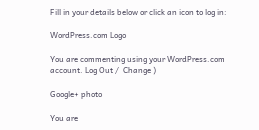Fill in your details below or click an icon to log in:

WordPress.com Logo

You are commenting using your WordPress.com account. Log Out /  Change )

Google+ photo

You are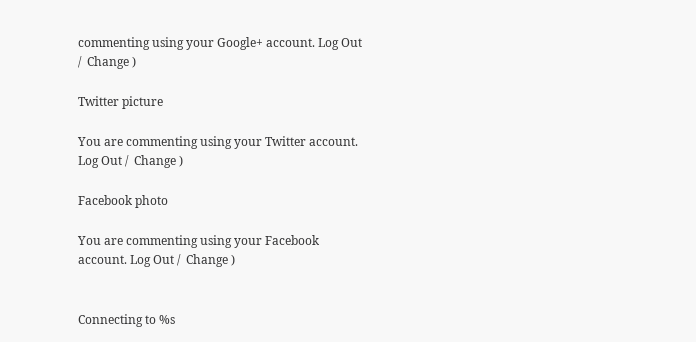commenting using your Google+ account. Log Out /  Change )

Twitter picture

You are commenting using your Twitter account. Log Out /  Change )

Facebook photo

You are commenting using your Facebook account. Log Out /  Change )


Connecting to %s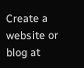Create a website or blog at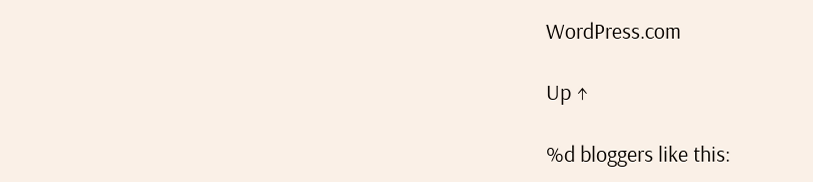WordPress.com

Up ↑

%d bloggers like this: